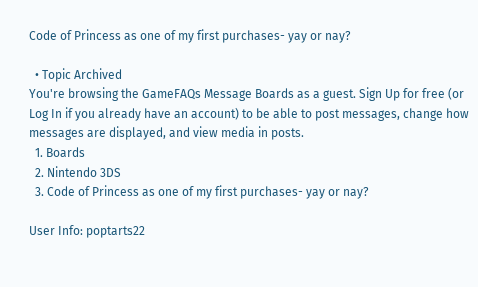Code of Princess as one of my first purchases- yay or nay?

  • Topic Archived
You're browsing the GameFAQs Message Boards as a guest. Sign Up for free (or Log In if you already have an account) to be able to post messages, change how messages are displayed, and view media in posts.
  1. Boards
  2. Nintendo 3DS
  3. Code of Princess as one of my first purchases- yay or nay?

User Info: poptarts22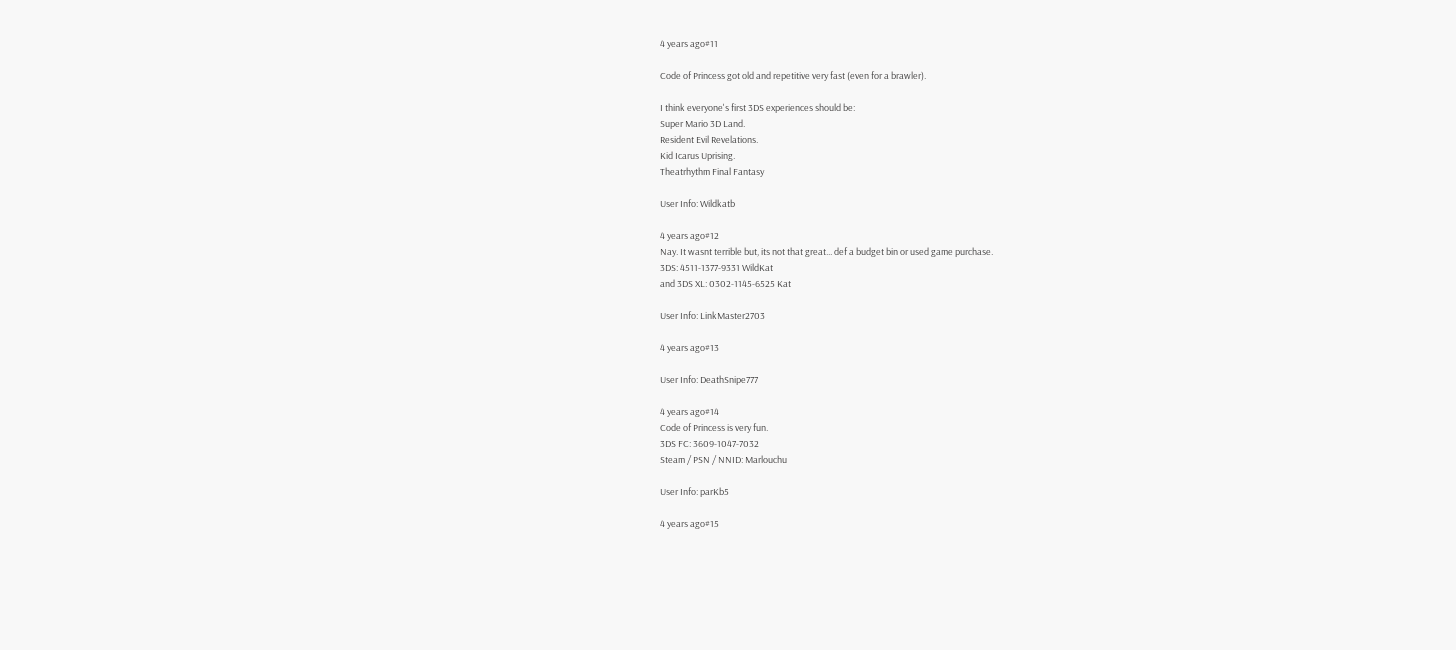4 years ago#11

Code of Princess got old and repetitive very fast (even for a brawler).

I think everyone's first 3DS experiences should be:
Super Mario 3D Land.
Resident Evil Revelations.
Kid Icarus Uprising.
Theatrhythm Final Fantasy

User Info: Wildkatb

4 years ago#12
Nay. It wasnt terrible but, its not that great... def a budget bin or used game purchase.
3DS: 4511-1377-9331 WildKat
and 3DS XL: 0302-1145-6525 Kat

User Info: LinkMaster2703

4 years ago#13

User Info: DeathSnipe777

4 years ago#14
Code of Princess is very fun.
3DS FC: 3609-1047-7032
Steam / PSN / NNID: Marlouchu

User Info: parKb5

4 years ago#15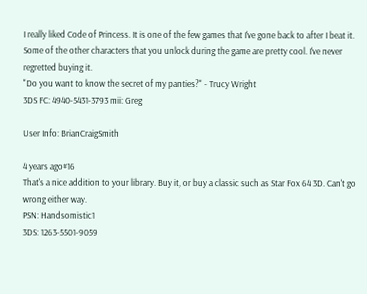I really liked Code of Princess. It is one of the few games that I've gone back to after I beat it. Some of the other characters that you unlock during the game are pretty cool. I've never regretted buying it.
"Do you want to know the secret of my panties?" - Trucy Wright
3DS FC: 4940-5431-3793 mii: Greg

User Info: BrianCraigSmith

4 years ago#16
That's a nice addition to your library. Buy it, or buy a classic such as Star Fox 64 3D. Can't go wrong either way.
PSN: Handsomistic1
3DS: 1263-5501-9059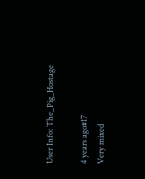User Info: The_Pig_Hostage

4 years ago#17
Very mixed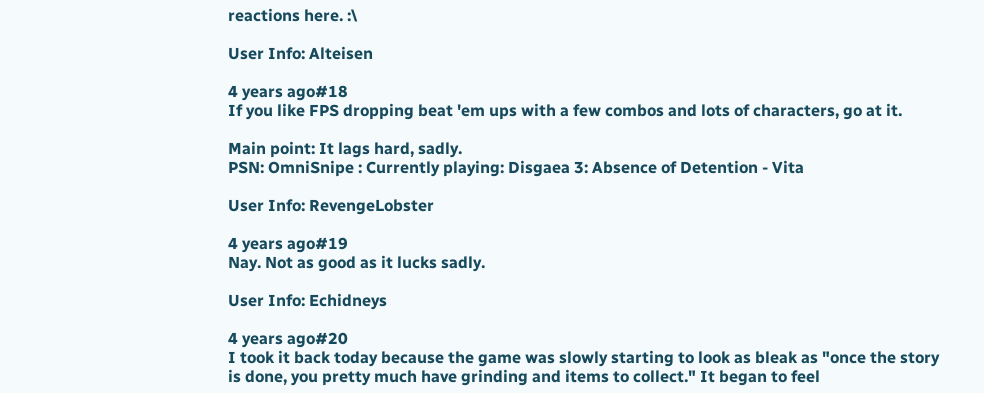reactions here. :\

User Info: Alteisen

4 years ago#18
If you like FPS dropping beat 'em ups with a few combos and lots of characters, go at it.

Main point: It lags hard, sadly.
PSN: OmniSnipe : Currently playing: Disgaea 3: Absence of Detention - Vita

User Info: RevengeLobster

4 years ago#19
Nay. Not as good as it lucks sadly.

User Info: Echidneys

4 years ago#20
I took it back today because the game was slowly starting to look as bleak as "once the story is done, you pretty much have grinding and items to collect." It began to feel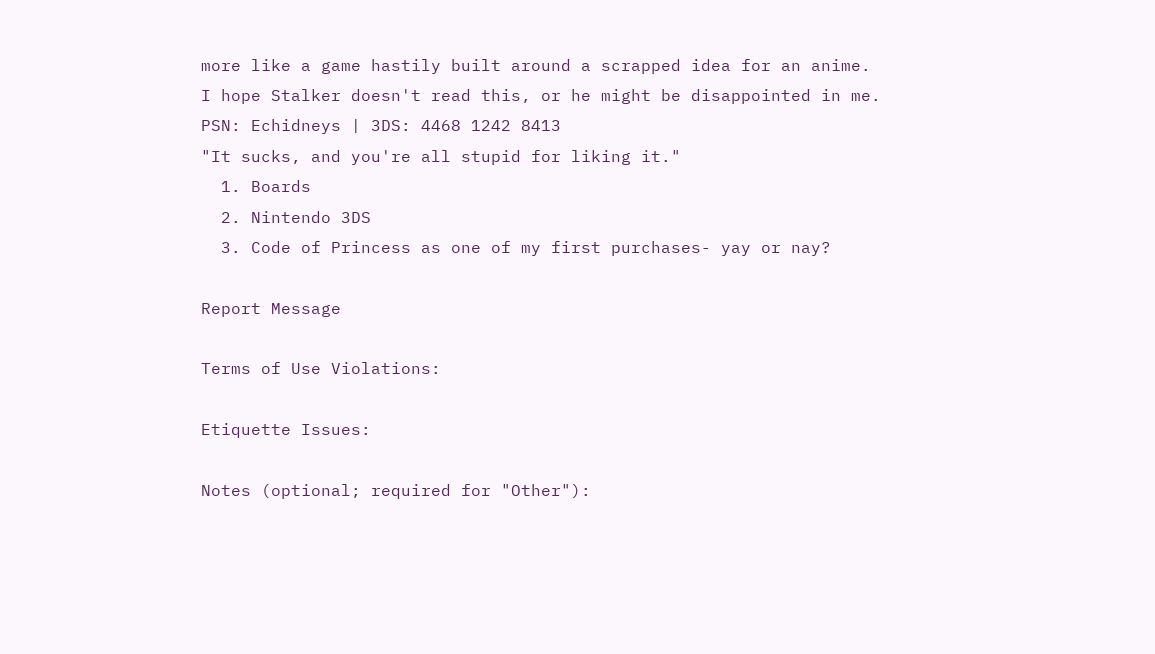more like a game hastily built around a scrapped idea for an anime.
I hope Stalker doesn't read this, or he might be disappointed in me.
PSN: Echidneys | 3DS: 4468 1242 8413
"It sucks, and you're all stupid for liking it."
  1. Boards
  2. Nintendo 3DS
  3. Code of Princess as one of my first purchases- yay or nay?

Report Message

Terms of Use Violations:

Etiquette Issues:

Notes (optional; required for "Other"):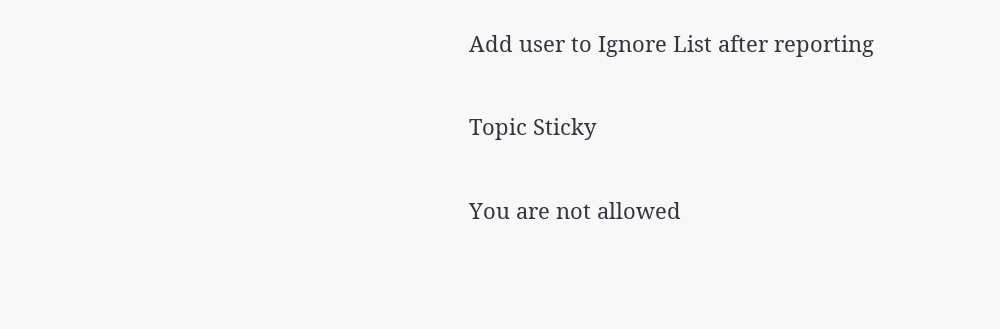Add user to Ignore List after reporting

Topic Sticky

You are not allowed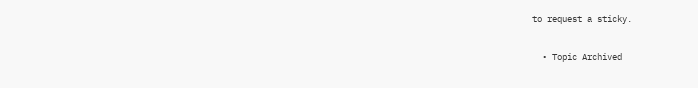to request a sticky.

  • Topic Archived